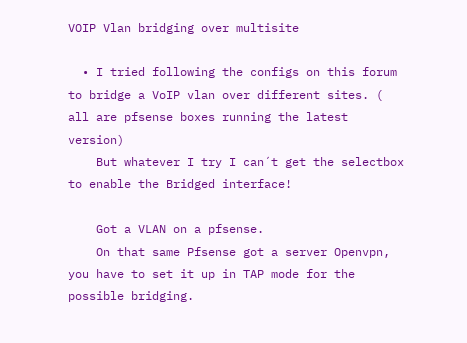VOIP Vlan bridging over multisite

  • I tried following the configs on this forum to bridge a VoIP vlan over different sites. ( all are pfsense boxes running the latest version)
    But whatever I try I can´t get the selectbox to enable the Bridged interface!

    Got a VLAN on a pfsense.
    On that same Pfsense got a server Openvpn, you have to set it up in TAP mode for the possible bridging.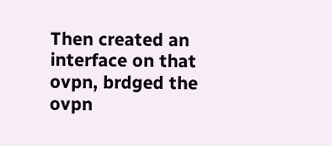Then created an interface on that ovpn, brdged the ovpn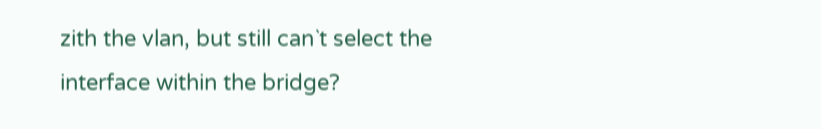zith the vlan, but still can`t select the interface within the bridge?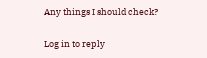Any things I should check?

Log in to reply